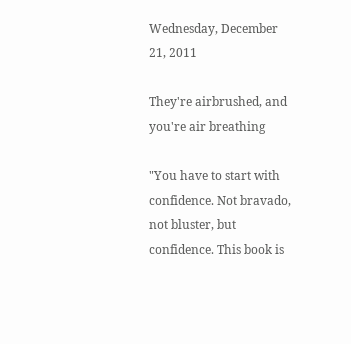Wednesday, December 21, 2011

They're airbrushed, and you're air breathing

"You have to start with confidence. Not bravado, not bluster, but confidence. This book is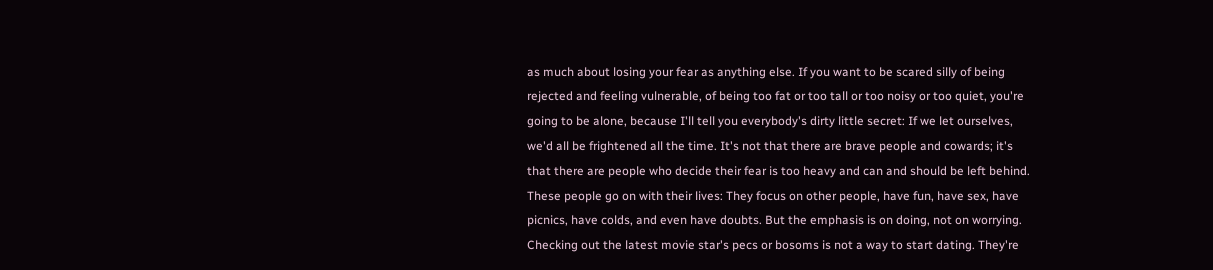as much about losing your fear as anything else. If you want to be scared silly of being rejected and feeling vulnerable, of being too fat or too tall or too noisy or too quiet, you're going to be alone, because I'll tell you everybody's dirty little secret: If we let ourselves, we'd all be frightened all the time. It's not that there are brave people and cowards; it's that there are people who decide their fear is too heavy and can and should be left behind. These people go on with their lives: They focus on other people, have fun, have sex, have picnics, have colds, and even have doubts. But the emphasis is on doing, not on worrying. Checking out the latest movie star's pecs or bosoms is not a way to start dating. They're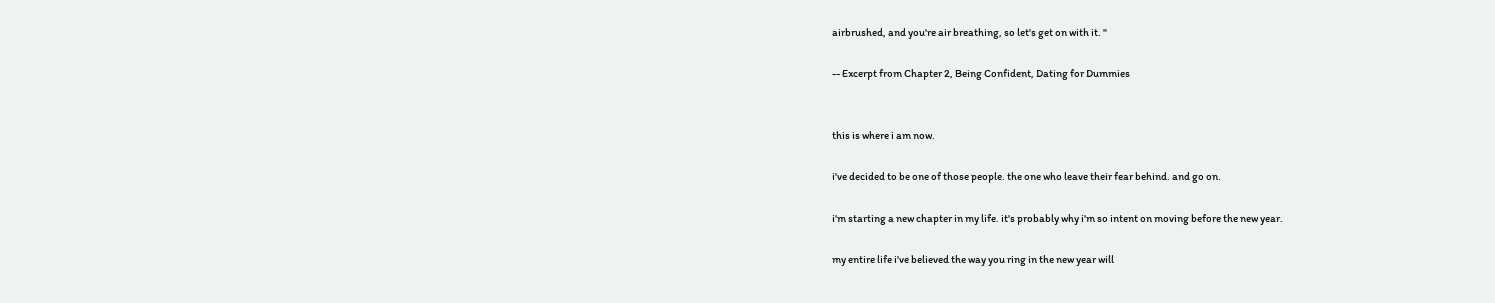airbrushed, and you're air breathing, so let's get on with it. "

-- Excerpt from Chapter 2, Being Confident, Dating for Dummies


this is where i am now.

i've decided to be one of those people. the one who leave their fear behind. and go on.

i'm starting a new chapter in my life. it's probably why i'm so intent on moving before the new year.

my entire life i've believed the way you ring in the new year will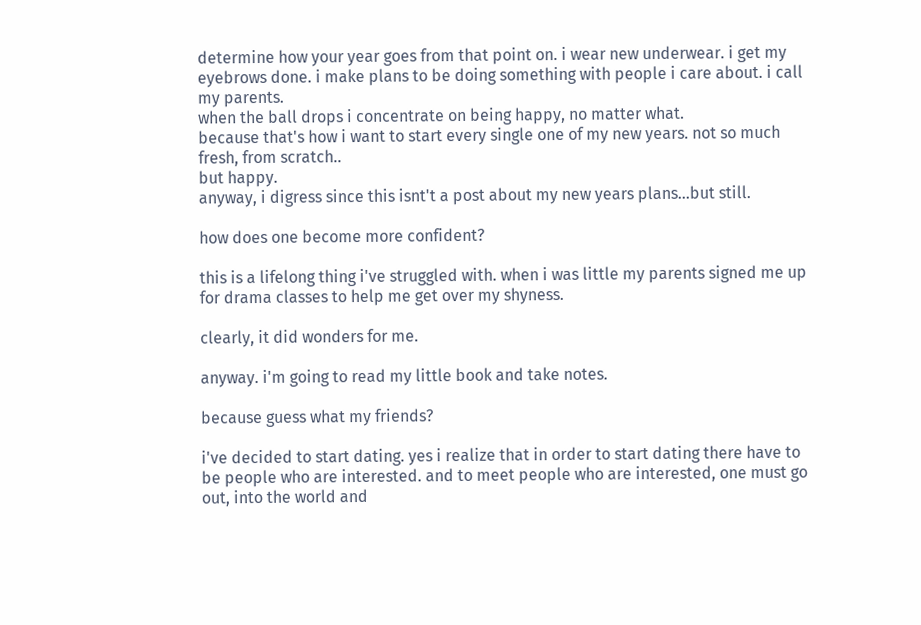determine how your year goes from that point on. i wear new underwear. i get my eyebrows done. i make plans to be doing something with people i care about. i call my parents.
when the ball drops i concentrate on being happy, no matter what.
because that's how i want to start every single one of my new years. not so much fresh, from scratch..
but happy.
anyway, i digress since this isnt't a post about my new years plans...but still.

how does one become more confident?

this is a lifelong thing i've struggled with. when i was little my parents signed me up for drama classes to help me get over my shyness.

clearly, it did wonders for me.

anyway. i'm going to read my little book and take notes.

because guess what my friends?

i've decided to start dating. yes i realize that in order to start dating there have to be people who are interested. and to meet people who are interested, one must go out, into the world and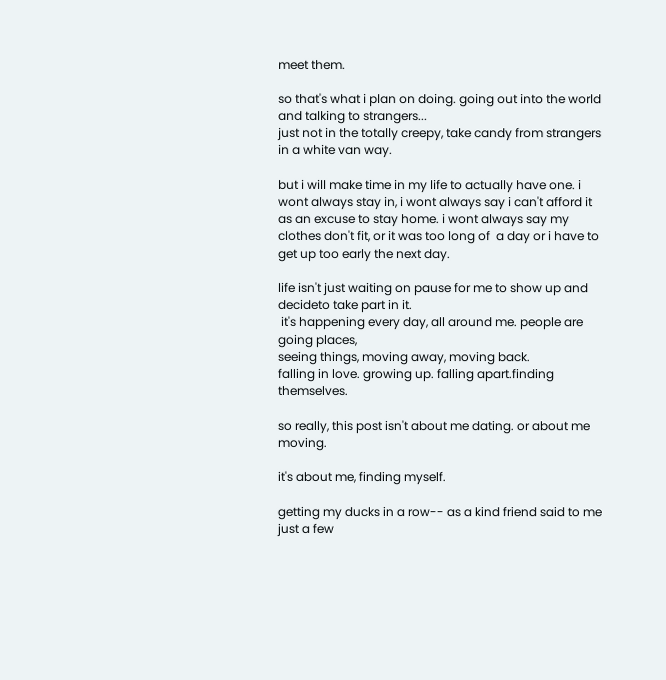meet them.

so that's what i plan on doing. going out into the world and talking to strangers...
just not in the totally creepy, take candy from strangers in a white van way.

but i will make time in my life to actually have one. i wont always stay in, i wont always say i can't afford it as an excuse to stay home. i wont always say my clothes don't fit, or it was too long of  a day or i have to get up too early the next day.

life isn't just waiting on pause for me to show up and
decideto take part in it.
 it's happening every day, all around me. people are going places,
seeing things, moving away, moving back.
falling in love. growing up. falling apart.finding themselves.

so really, this post isn't about me dating. or about me moving.

it's about me, finding myself.

getting my ducks in a row-- as a kind friend said to me just a few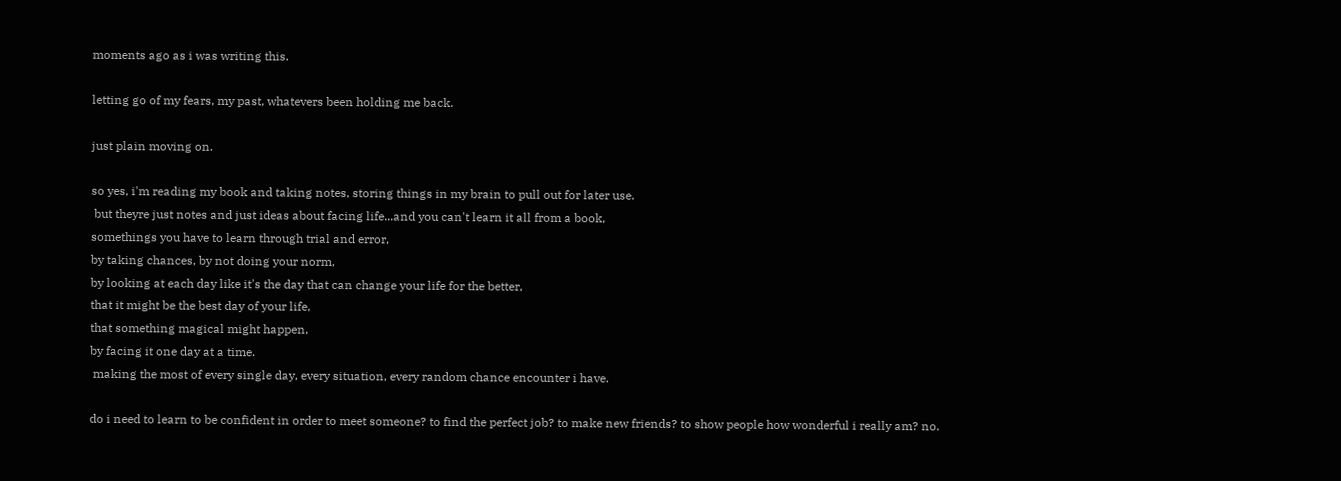moments ago as i was writing this.

letting go of my fears, my past, whatevers been holding me back.

just plain moving on.

so yes, i'm reading my book and taking notes, storing things in my brain to pull out for later use.
 but theyre just notes and just ideas about facing life...and you can't learn it all from a book,
somethings you have to learn through trial and error,
by taking chances, by not doing your norm,
by looking at each day like it's the day that can change your life for the better,
that it might be the best day of your life,
that something magical might happen,
by facing it one day at a time.
 making the most of every single day, every situation, every random chance encounter i have.

do i need to learn to be confident in order to meet someone? to find the perfect job? to make new friends? to show people how wonderful i really am? no.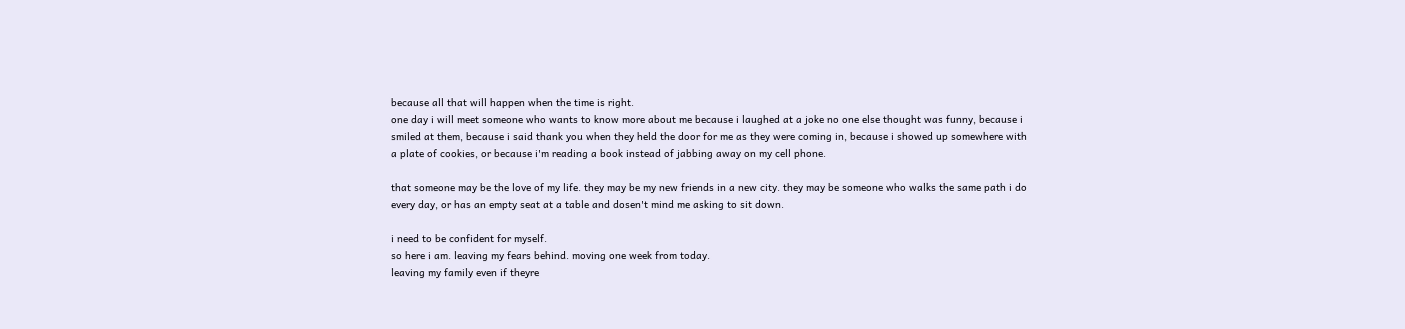because all that will happen when the time is right.
one day i will meet someone who wants to know more about me because i laughed at a joke no one else thought was funny, because i smiled at them, because i said thank you when they held the door for me as they were coming in, because i showed up somewhere with a plate of cookies, or because i'm reading a book instead of jabbing away on my cell phone.

that someone may be the love of my life. they may be my new friends in a new city. they may be someone who walks the same path i do every day, or has an empty seat at a table and dosen't mind me asking to sit down.

i need to be confident for myself.
so here i am. leaving my fears behind. moving one week from today.
leaving my family even if theyre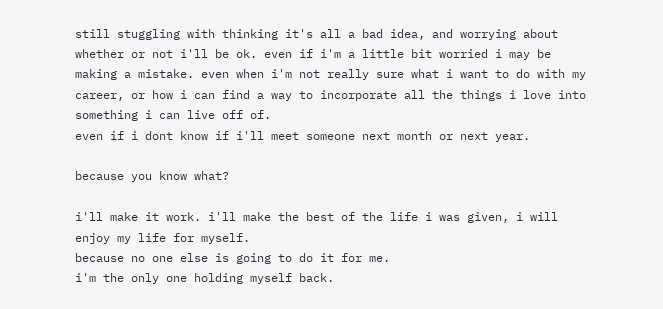still stuggling with thinking it's all a bad idea, and worrying about whether or not i'll be ok. even if i'm a little bit worried i may be making a mistake. even when i'm not really sure what i want to do with my career, or how i can find a way to incorporate all the things i love into something i can live off of.
even if i dont know if i'll meet someone next month or next year.

because you know what?

i'll make it work. i'll make the best of the life i was given, i will enjoy my life for myself.
because no one else is going to do it for me.
i'm the only one holding myself back.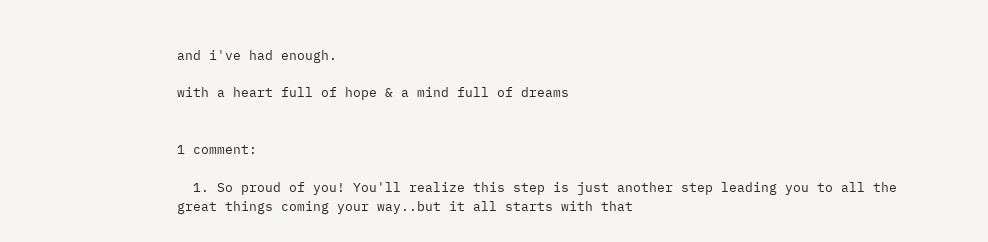and i've had enough.

with a heart full of hope & a mind full of dreams


1 comment:

  1. So proud of you! You'll realize this step is just another step leading you to all the great things coming your way..but it all starts with that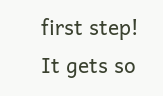first step! It gets so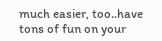much easier, too..have tons of fun on your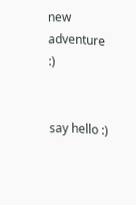new adventure :)


say hello :)